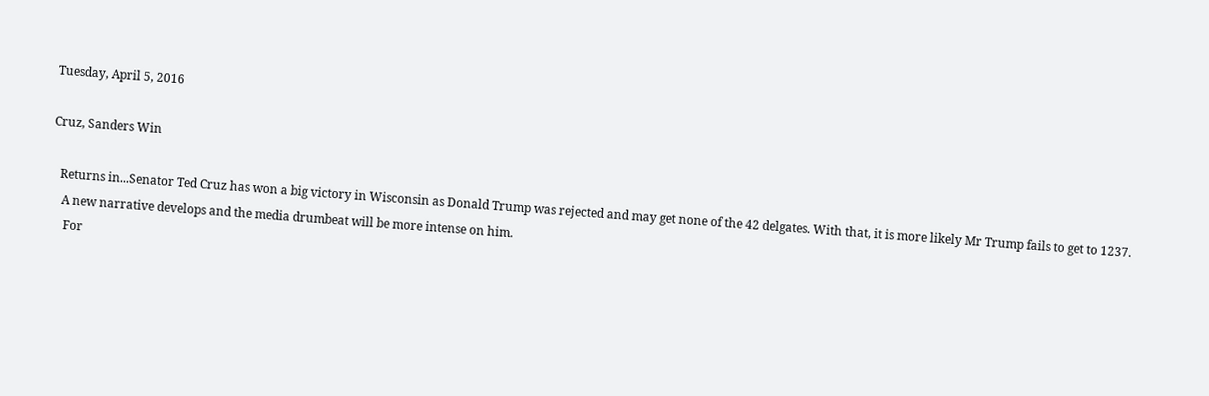Tuesday, April 5, 2016

Cruz, Sanders Win

   Returns in...Senator Ted Cruz has won a big victory in Wisconsin as Donald Trump was rejected and may get none of the 42 delgates. With that, it is more likely Mr Trump fails to get to 1237.
    A new narrative develops and the media drumbeat will be more intense on him.
     For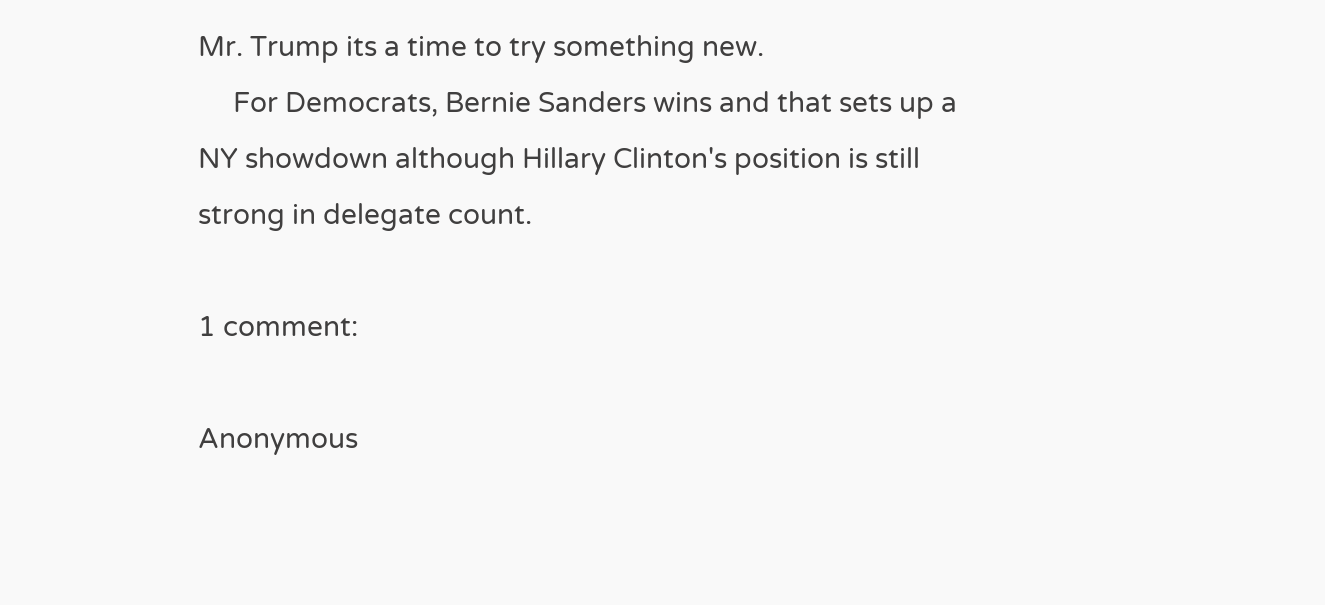Mr. Trump its a time to try something new.
     For Democrats, Bernie Sanders wins and that sets up a NY showdown although Hillary Clinton's position is still strong in delegate count.

1 comment:

Anonymous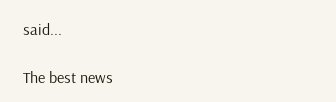said...

The best news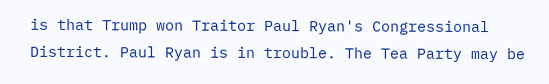is that Trump won Traitor Paul Ryan's Congressional District. Paul Ryan is in trouble. The Tea Party may be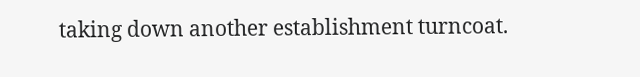taking down another establishment turncoat.